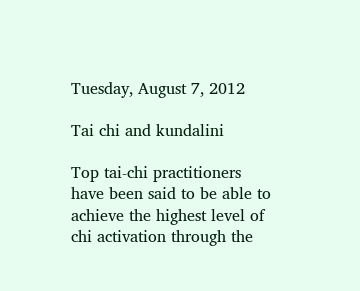Tuesday, August 7, 2012

Tai chi and kundalini

Top tai-chi practitioners have been said to be able to achieve the highest level of chi activation through the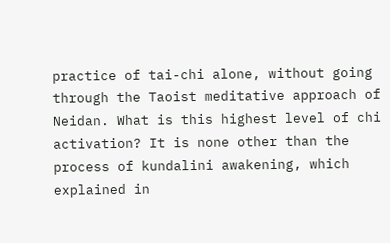practice of tai-chi alone, without going through the Taoist meditative approach of Neidan. What is this highest level of chi activation? It is none other than the process of kundalini awakening, which explained in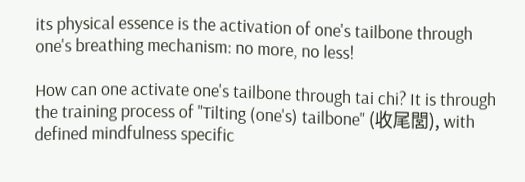its physical essence is the activation of one's tailbone through one's breathing mechanism: no more, no less!

How can one activate one's tailbone through tai chi? It is through the training process of "Tilting (one's) tailbone" (收尾閭), with defined mindfulness specific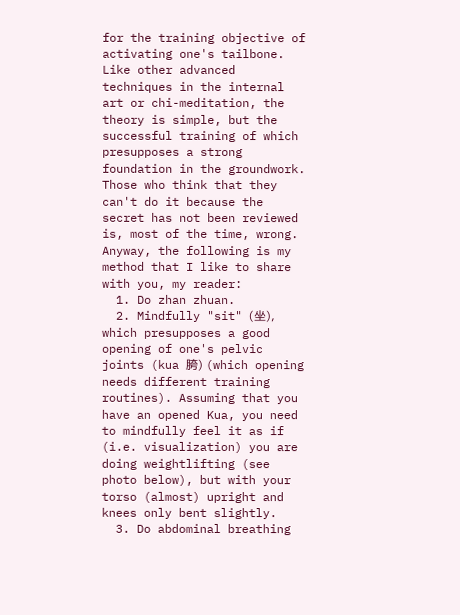for the training objective of activating one's tailbone. Like other advanced techniques in the internal art or chi-meditation, the theory is simple, but the successful training of which presupposes a strong foundation in the groundwork. Those who think that they can't do it because the secret has not been reviewed is, most of the time, wrong. Anyway, the following is my method that I like to share with you, my reader:
  1. Do zhan zhuan.
  2. Mindfully "sit" (坐), which presupposes a good opening of one's pelvic joints (kua 胯) (which opening needs different training routines). Assuming that you have an opened Kua, you need to mindfully feel it as if (i.e. visualization) you are doing weightlifting (see photo below), but with your torso (almost) upright and knees only bent slightly.
  3. Do abdominal breathing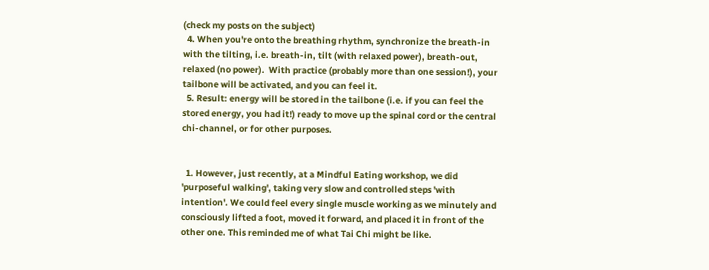(check my posts on the subject)
  4. When you're onto the breathing rhythm, synchronize the breath-in with the tilting, i.e. breath-in, tilt (with relaxed power), breath-out, relaxed (no power).  With practice (probably more than one session!), your tailbone will be activated, and you can feel it.
  5. Result: energy will be stored in the tailbone (i.e. if you can feel the stored energy, you had it!) ready to move up the spinal cord or the central chi-channel, or for other purposes.


  1. However, just recently, at a Mindful Eating workshop, we did 'purposeful walking', taking very slow and controlled steps 'with intention'. We could feel every single muscle working as we minutely and consciously lifted a foot, moved it forward, and placed it in front of the other one. This reminded me of what Tai Chi might be like.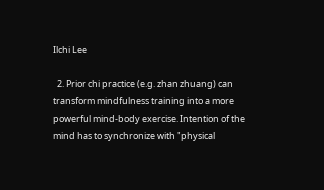Ilchi Lee

  2. Prior chi practice (e.g. zhan zhuang) can transform mindfulness training into a more powerful mind-body exercise. Intention of the mind has to synchronize with "physical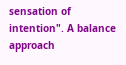sensation of intention". A balance approach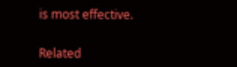is most effective.


Related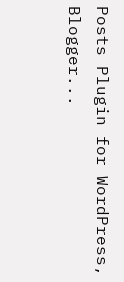Posts Plugin for WordPress, Blogger...